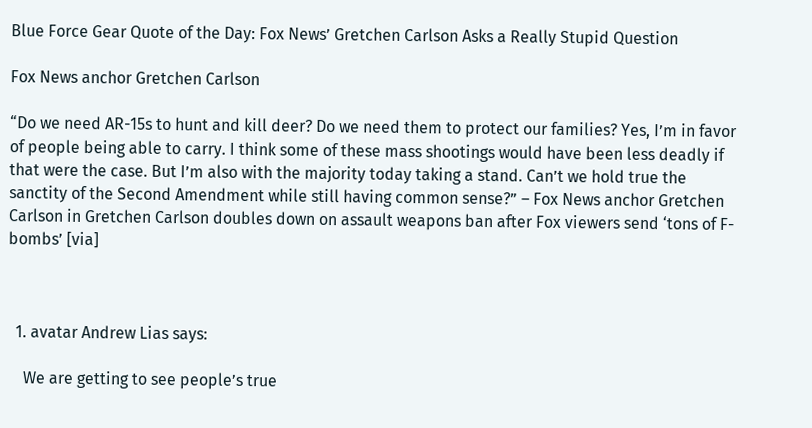Blue Force Gear Quote of the Day: Fox News’ Gretchen Carlson Asks a Really Stupid Question

Fox News anchor Gretchen Carlson

“Do we need AR-15s to hunt and kill deer? Do we need them to protect our families? Yes, I’m in favor of people being able to carry. I think some of these mass shootings would have been less deadly if that were the case. But I’m also with the majority today taking a stand. Can’t we hold true the sanctity of the Second Amendment while still having common sense?” – Fox News anchor Gretchen Carlson in Gretchen Carlson doubles down on assault weapons ban after Fox viewers send ‘tons of F-bombs’ [via]



  1. avatar Andrew Lias says:

    We are getting to see people’s true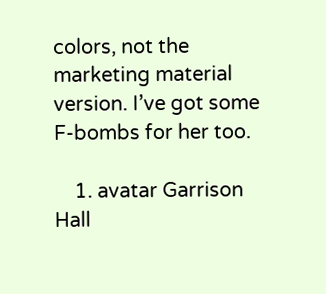colors, not the marketing material version. I’ve got some F-bombs for her too.

    1. avatar Garrison Hall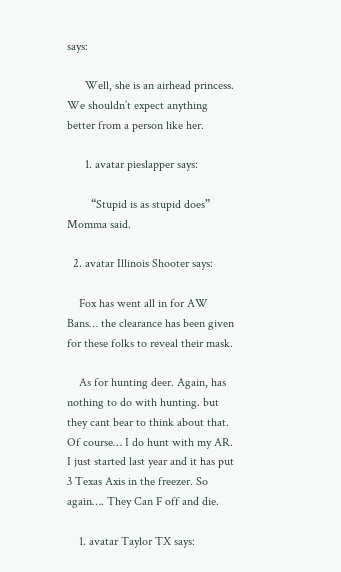says:

      Well, she is an airhead princess. We shouldn’t expect anything better from a person like her.

      1. avatar pieslapper says:

        “Stupid is as stupid does” Momma said.

  2. avatar Illinois Shooter says:

    Fox has went all in for AW Bans… the clearance has been given for these folks to reveal their mask.

    As for hunting deer. Again, has nothing to do with hunting. but they cant bear to think about that. Of course… I do hunt with my AR. I just started last year and it has put 3 Texas Axis in the freezer. So again…. They Can F off and die.

    1. avatar Taylor TX says: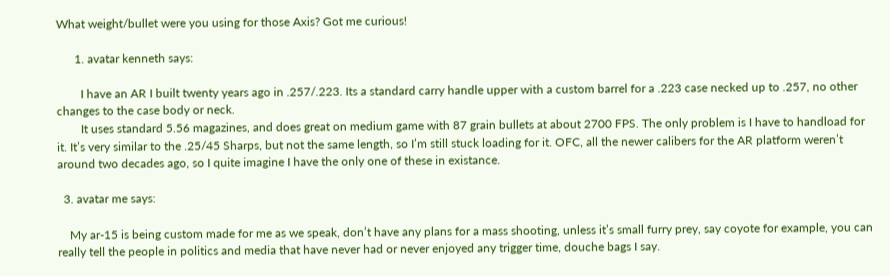What weight/bullet were you using for those Axis? Got me curious!

      1. avatar kenneth says:

        I have an AR I built twenty years ago in .257/.223. Its a standard carry handle upper with a custom barrel for a .223 case necked up to .257, no other changes to the case body or neck.
        It uses standard 5.56 magazines, and does great on medium game with 87 grain bullets at about 2700 FPS. The only problem is I have to handload for it. It’s very similar to the .25/45 Sharps, but not the same length, so I’m still stuck loading for it. OFC, all the newer calibers for the AR platform weren’t around two decades ago, so I quite imagine I have the only one of these in existance.

  3. avatar me says:

    My ar-15 is being custom made for me as we speak, don’t have any plans for a mass shooting, unless it’s small furry prey, say coyote for example, you can really tell the people in politics and media that have never had or never enjoyed any trigger time, douche bags I say.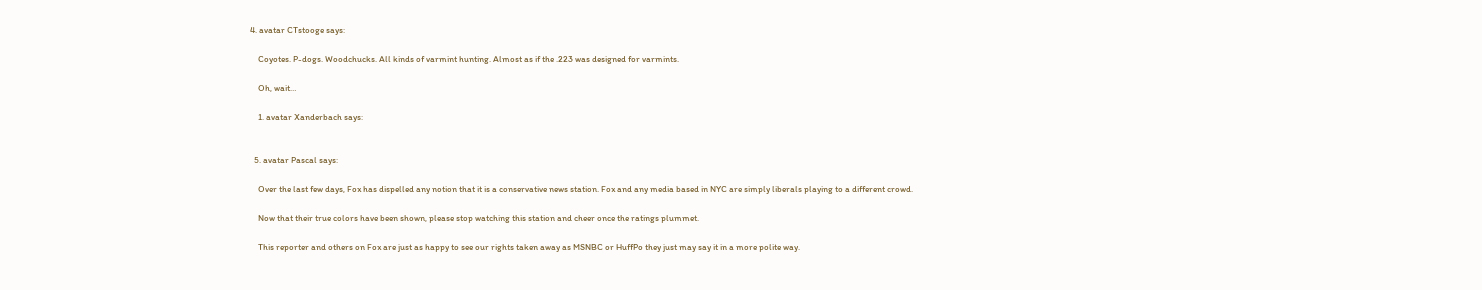4. avatar CTstooge says:

    Coyotes. P-dogs. Woodchucks. All kinds of varmint hunting. Almost as if the .223 was designed for varmints.

    Oh, wait…

    1. avatar Xanderbach says:


  5. avatar Pascal says:

    Over the last few days, Fox has dispelled any notion that it is a conservative news station. Fox and any media based in NYC are simply liberals playing to a different crowd.

    Now that their true colors have been shown, please stop watching this station and cheer once the ratings plummet.

    This reporter and others on Fox are just as happy to see our rights taken away as MSNBC or HuffPo they just may say it in a more polite way.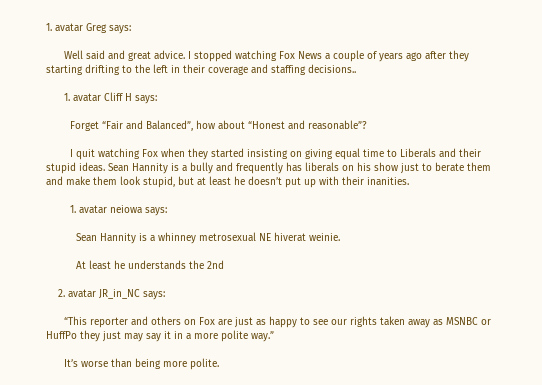1. avatar Greg says:

      Well said and great advice. I stopped watching Fox News a couple of years ago after they starting drifting to the left in their coverage and staffing decisions..

      1. avatar Cliff H says:

        Forget “Fair and Balanced”, how about “Honest and reasonable”?

        I quit watching Fox when they started insisting on giving equal time to Liberals and their stupid ideas. Sean Hannity is a bully and frequently has liberals on his show just to berate them and make them look stupid, but at least he doesn’t put up with their inanities.

        1. avatar neiowa says:

          Sean Hannity is a whinney metrosexual NE hiverat weinie.

          At least he understands the 2nd

    2. avatar JR_in_NC says:

      “This reporter and others on Fox are just as happy to see our rights taken away as MSNBC or HuffPo they just may say it in a more polite way.”

      It’s worse than being more polite.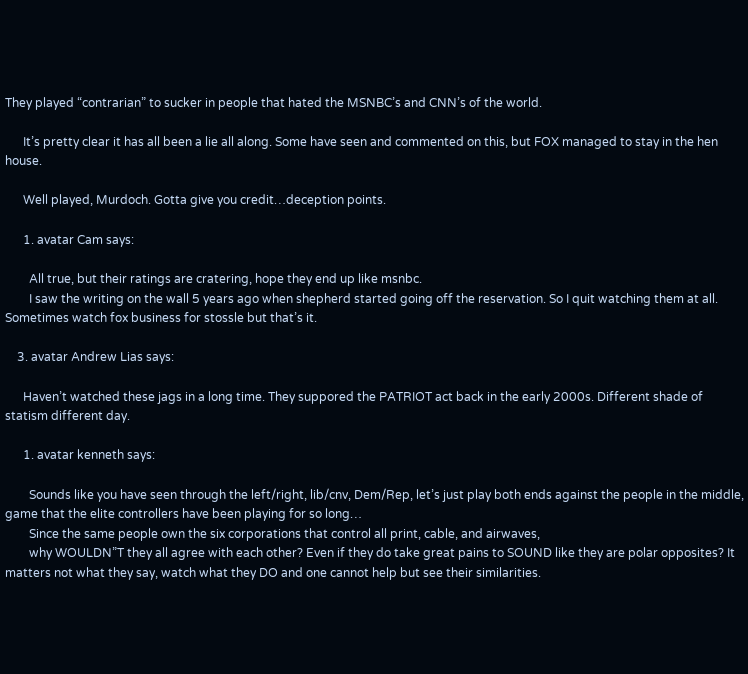They played “contrarian” to sucker in people that hated the MSNBC’s and CNN’s of the world.

      It’s pretty clear it has all been a lie all along. Some have seen and commented on this, but FOX managed to stay in the hen house.

      Well played, Murdoch. Gotta give you credit…deception points.

      1. avatar Cam says:

        All true, but their ratings are cratering, hope they end up like msnbc.
        I saw the writing on the wall 5 years ago when shepherd started going off the reservation. So I quit watching them at all. Sometimes watch fox business for stossle but that’s it.

    3. avatar Andrew Lias says:

      Haven’t watched these jags in a long time. They suppored the PATRIOT act back in the early 2000s. Different shade of statism different day.

      1. avatar kenneth says:

        Sounds like you have seen through the left/right, lib/cnv, Dem/Rep, let’s just play both ends against the people in the middle, game that the elite controllers have been playing for so long…
        Since the same people own the six corporations that control all print, cable, and airwaves,
        why WOULDN”T they all agree with each other? Even if they do take great pains to SOUND like they are polar opposites? It matters not what they say, watch what they DO and one cannot help but see their similarities.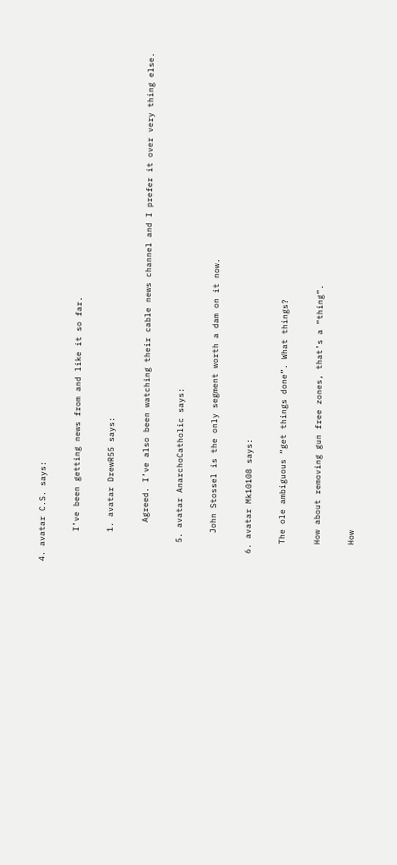4. avatar C.S. says:

      I’ve been getting news from and like it so far.

      1. avatar DrewR55 says:

        Agreed. I’ve also been watching their cable news channel and I prefer it over very thing else.

    5. avatar AnarchoCatholic says:

      John Stossel is the only segment worth a dam on it now.

  6. avatar Mk10108 says:

    The ole ambiguous “get things done”. What things?

    How about removing gun free zones, that’s a “thing”.

    How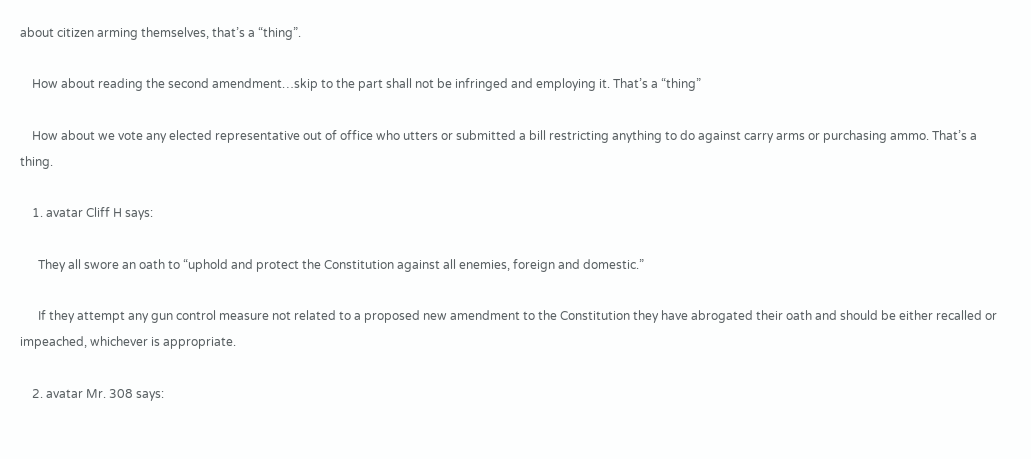about citizen arming themselves, that’s a “thing”.

    How about reading the second amendment…skip to the part shall not be infringed and employing it. That’s a “thing”

    How about we vote any elected representative out of office who utters or submitted a bill restricting anything to do against carry arms or purchasing ammo. That’s a thing.

    1. avatar Cliff H says:

      They all swore an oath to “uphold and protect the Constitution against all enemies, foreign and domestic.”

      If they attempt any gun control measure not related to a proposed new amendment to the Constitution they have abrogated their oath and should be either recalled or impeached, whichever is appropriate.

    2. avatar Mr. 308 says: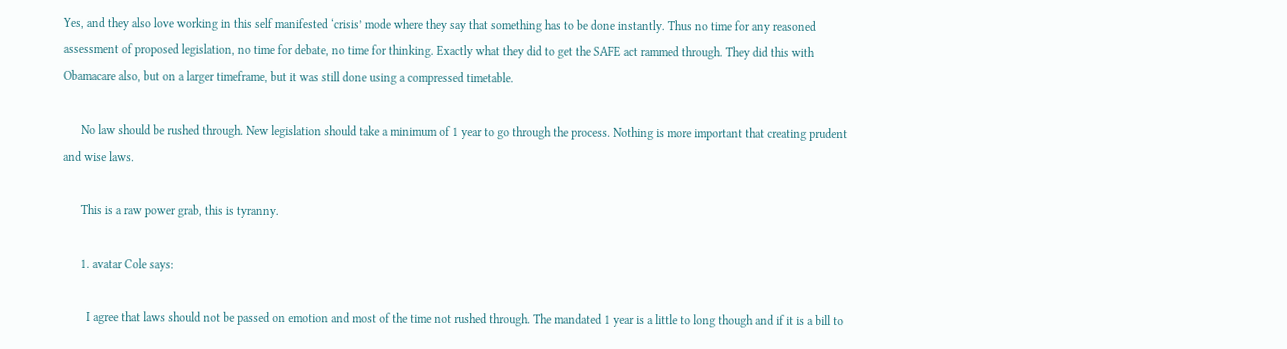Yes, and they also love working in this self manifested ‘crisis’ mode where they say that something has to be done instantly. Thus no time for any reasoned assessment of proposed legislation, no time for debate, no time for thinking. Exactly what they did to get the SAFE act rammed through. They did this with Obamacare also, but on a larger timeframe, but it was still done using a compressed timetable.

      No law should be rushed through. New legislation should take a minimum of 1 year to go through the process. Nothing is more important that creating prudent and wise laws.

      This is a raw power grab, this is tyranny.

      1. avatar Cole says:

        I agree that laws should not be passed on emotion and most of the time not rushed through. The mandated 1 year is a little to long though and if it is a bill to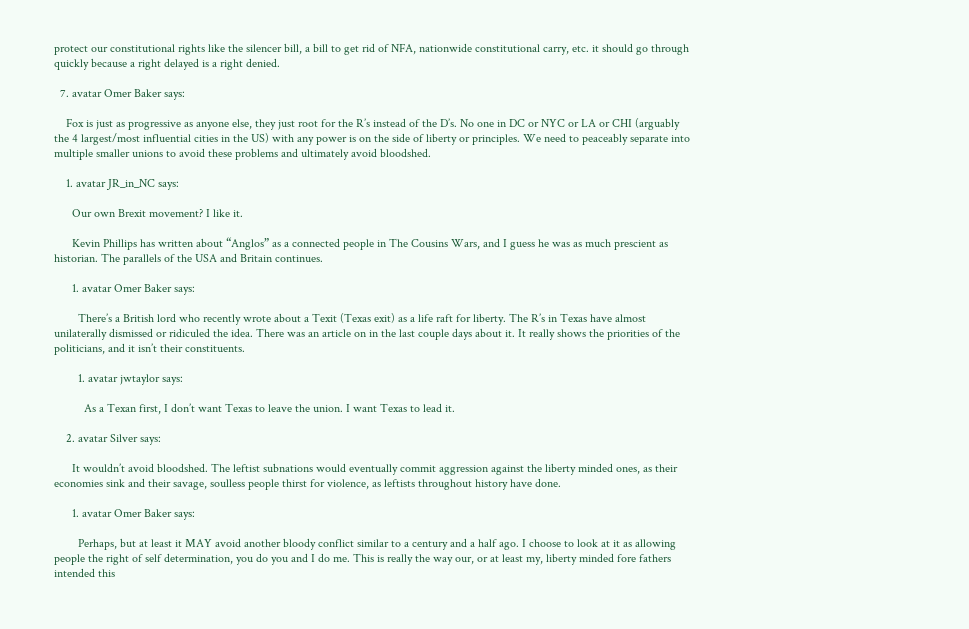protect our constitutional rights like the silencer bill, a bill to get rid of NFA, nationwide constitutional carry, etc. it should go through quickly because a right delayed is a right denied.

  7. avatar Omer Baker says:

    Fox is just as progressive as anyone else, they just root for the R’s instead of the D’s. No one in DC or NYC or LA or CHI (arguably the 4 largest/most influential cities in the US) with any power is on the side of liberty or principles. We need to peaceably separate into multiple smaller unions to avoid these problems and ultimately avoid bloodshed.

    1. avatar JR_in_NC says:

      Our own Brexit movement? I like it.

      Kevin Phillips has written about “Anglos” as a connected people in The Cousins Wars, and I guess he was as much prescient as historian. The parallels of the USA and Britain continues.

      1. avatar Omer Baker says:

        There’s a British lord who recently wrote about a Texit (Texas exit) as a life raft for liberty. The R’s in Texas have almost unilaterally dismissed or ridiculed the idea. There was an article on in the last couple days about it. It really shows the priorities of the politicians, and it isn’t their constituents.

        1. avatar jwtaylor says:

          As a Texan first, I don’t want Texas to leave the union. I want Texas to lead it.

    2. avatar Silver says:

      It wouldn’t avoid bloodshed. The leftist subnations would eventually commit aggression against the liberty minded ones, as their economies sink and their savage, soulless people thirst for violence, as leftists throughout history have done.

      1. avatar Omer Baker says:

        Perhaps, but at least it MAY avoid another bloody conflict similar to a century and a half ago. I choose to look at it as allowing people the right of self determination, you do you and I do me. This is really the way our, or at least my, liberty minded fore fathers intended this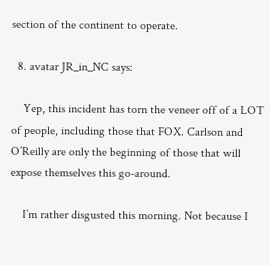section of the continent to operate.

  8. avatar JR_in_NC says:

    Yep, this incident has torn the veneer off of a LOT of people, including those that FOX. Carlson and O’Reilly are only the beginning of those that will expose themselves this go-around.

    I’m rather disgusted this morning. Not because I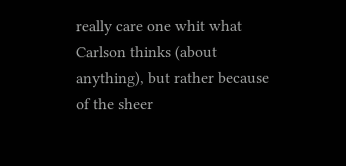really care one whit what Carlson thinks (about anything), but rather because of the sheer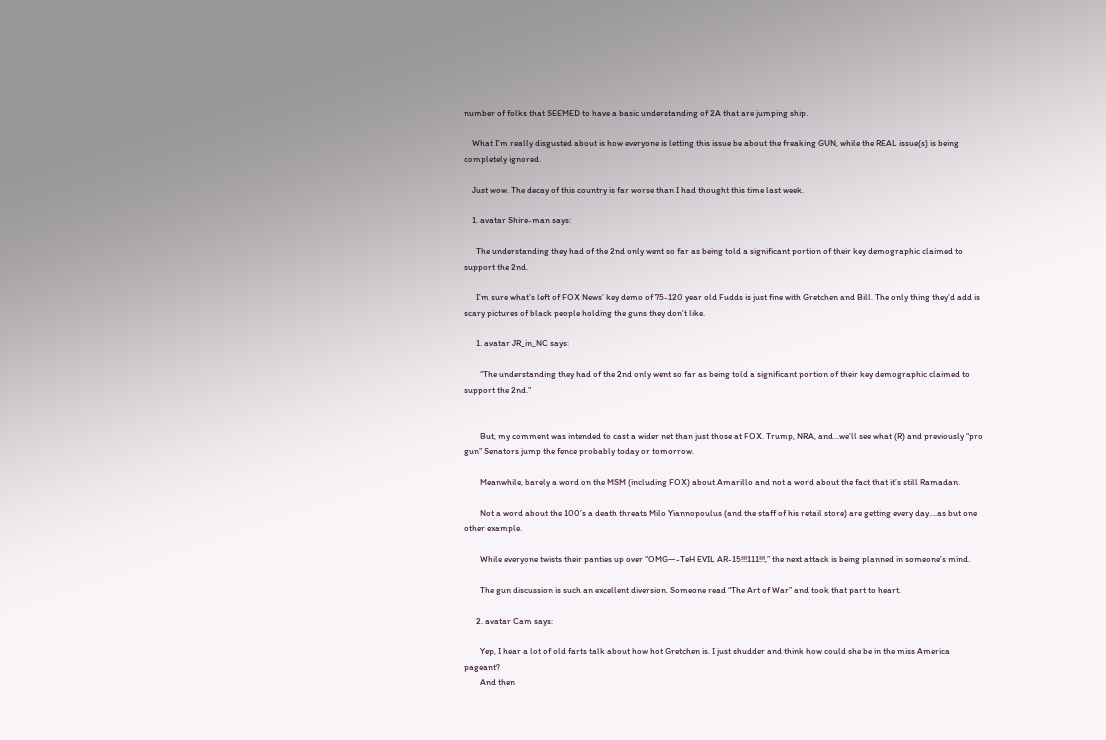number of folks that SEEMED to have a basic understanding of 2A that are jumping ship.

    What I’m really disgusted about is how everyone is letting this issue be about the freaking GUN, while the REAL issue(s) is being completely ignored.

    Just wow. The decay of this country is far worse than I had thought this time last week.

    1. avatar Shire-man says:

      The understanding they had of the 2nd only went so far as being told a significant portion of their key demographic claimed to support the 2nd.

      I’m sure what’s left of FOX News’ key demo of 75-120 year old Fudds is just fine with Gretchen and Bill. The only thing they’d add is scary pictures of black people holding the guns they don’t like.

      1. avatar JR_in_NC says:

        “The understanding they had of the 2nd only went so far as being told a significant portion of their key demographic claimed to support the 2nd.”


        But, my comment was intended to cast a wider net than just those at FOX. Trump, NRA, and…we’ll see what (R) and previously “pro gun” Senators jump the fence probably today or tomorrow.

        Meanwhile, barely a word on the MSM (including FOX) about Amarillo and not a word about the fact that it’s still Ramadan.

        Not a word about the 100’s a death threats Milo Yiannopoulus (and the staff of his retail store) are getting every day….as but one other example.

        While everyone twists their panties up over “OMG—-TeH EVIL AR-15!!!111!!!,” the next attack is being planned in someone’s mind.

        The gun discussion is such an excellent diversion. Someone read “The Art of War” and took that part to heart.

      2. avatar Cam says:

        Yep, I hear a lot of old farts talk about how hot Gretchen is. I just shudder and think how could she be in the miss America pageant?
        And then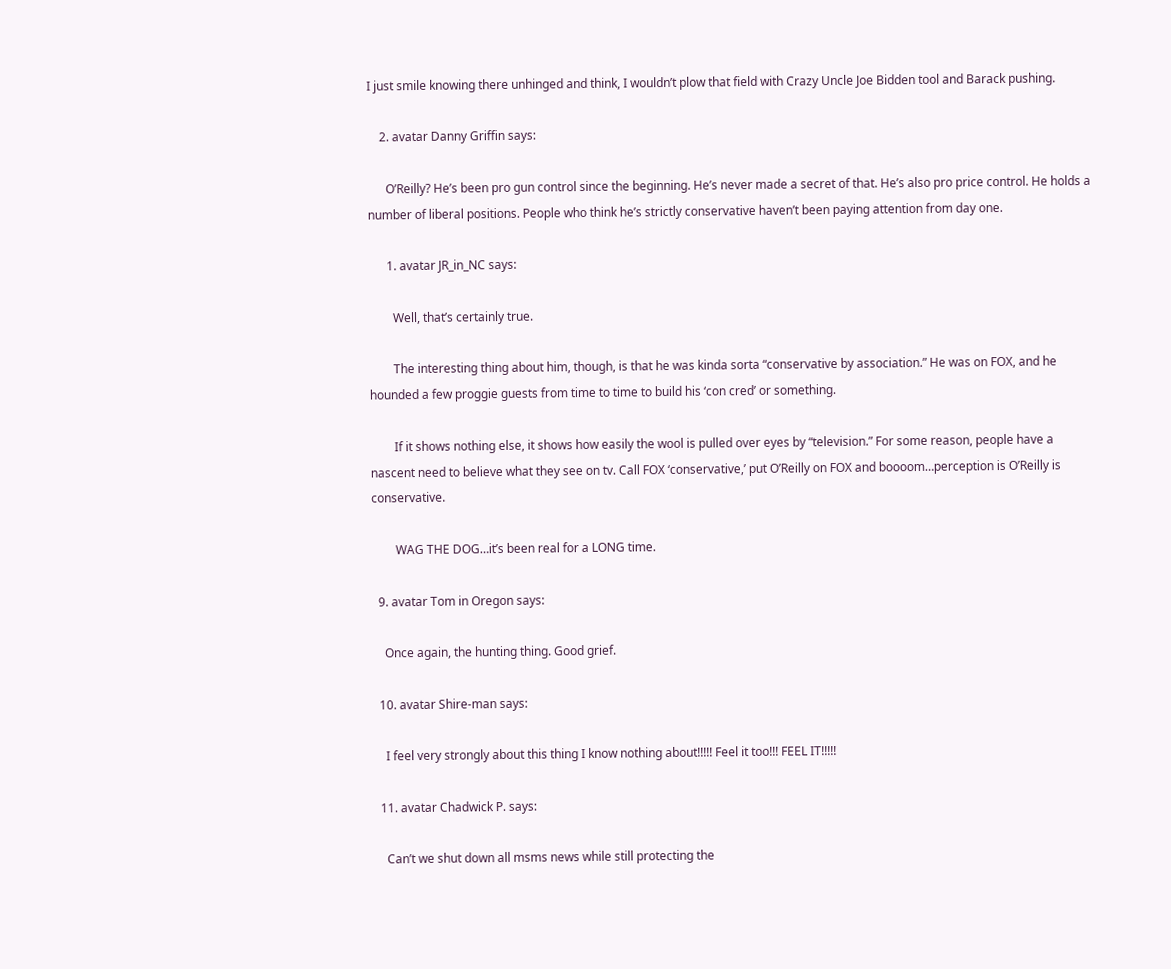I just smile knowing there unhinged and think, I wouldn’t plow that field with Crazy Uncle Joe Bidden tool and Barack pushing.

    2. avatar Danny Griffin says:

      O’Reilly? He’s been pro gun control since the beginning. He’s never made a secret of that. He’s also pro price control. He holds a number of liberal positions. People who think he’s strictly conservative haven’t been paying attention from day one.

      1. avatar JR_in_NC says:

        Well, that’s certainly true.

        The interesting thing about him, though, is that he was kinda sorta “conservative by association.” He was on FOX, and he hounded a few proggie guests from time to time to build his ‘con cred’ or something.

        If it shows nothing else, it shows how easily the wool is pulled over eyes by “television.” For some reason, people have a nascent need to believe what they see on tv. Call FOX ‘conservative,’ put O’Reilly on FOX and boooom…perception is O’Reilly is conservative.

        WAG THE DOG…it’s been real for a LONG time.

  9. avatar Tom in Oregon says:

    Once again, the hunting thing. Good grief.

  10. avatar Shire-man says:

    I feel very strongly about this thing I know nothing about!!!!! Feel it too!!! FEEL IT!!!!!

  11. avatar Chadwick P. says:

    Can’t we shut down all msms news while still protecting the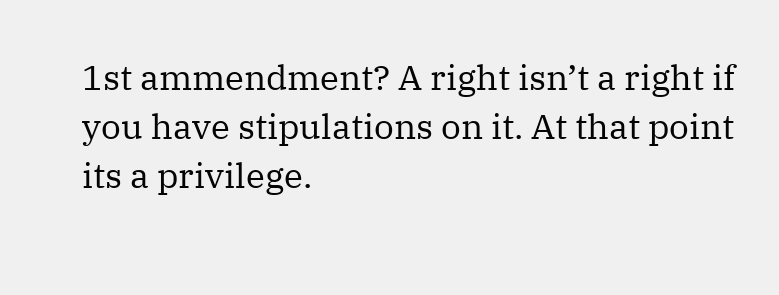1st ammendment? A right isn’t a right if you have stipulations on it. At that point its a privilege.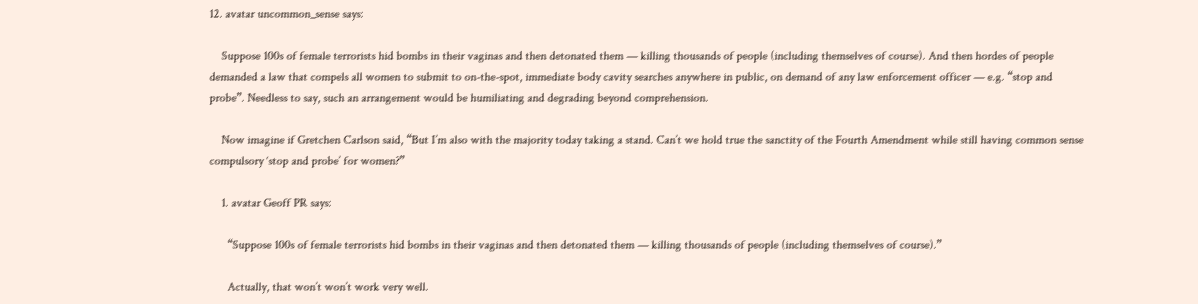12. avatar uncommon_sense says:

    Suppose 100s of female terrorists hid bombs in their vaginas and then detonated them — killing thousands of people (including themselves of course). And then hordes of people demanded a law that compels all women to submit to on-the-spot, immediate body cavity searches anywhere in public, on demand of any law enforcement officer — e.g. “stop and probe”. Needless to say, such an arrangement would be humiliating and degrading beyond comprehension.

    Now imagine if Gretchen Carlson said, “But I’m also with the majority today taking a stand. Can’t we hold true the sanctity of the Fourth Amendment while still having common sense compulsory ‘stop and probe’ for women?”

    1. avatar Geoff PR says:

      “Suppose 100s of female terrorists hid bombs in their vaginas and then detonated them — killing thousands of people (including themselves of course).”

      Actually, that won’t won’t work very well.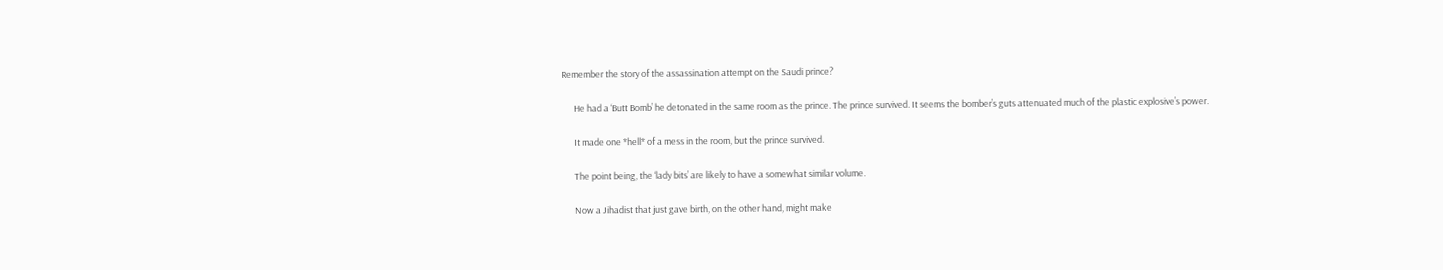Remember the story of the assassination attempt on the Saudi prince?

      He had a ‘Butt Bomb’ he detonated in the same room as the prince. The prince survived. It seems the bomber’s guts attenuated much of the plastic explosive’s power.

      It made one *hell* of a mess in the room, but the prince survived.

      The point being, the ‘lady bits’ are likely to have a somewhat similar volume.

      Now a Jihadist that just gave birth, on the other hand, might make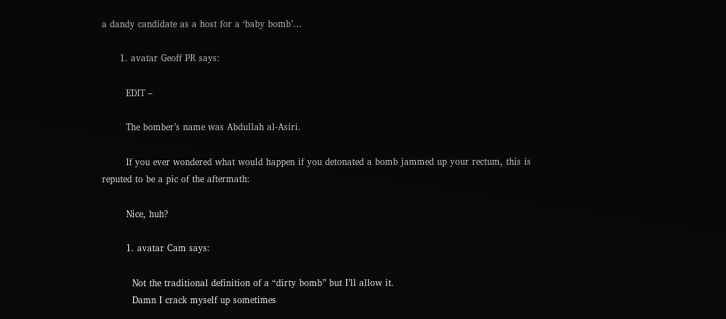a dandy candidate as a host for a ‘baby bomb’…

      1. avatar Geoff PR says:

        EDIT –

        The bomber’s name was Abdullah al-Asiri.

        If you ever wondered what would happen if you detonated a bomb jammed up your rectum, this is reputed to be a pic of the aftermath:

        Nice, huh?

        1. avatar Cam says:

          Not the traditional definition of a “dirty bomb” but I’ll allow it.
          Damn I crack myself up sometimes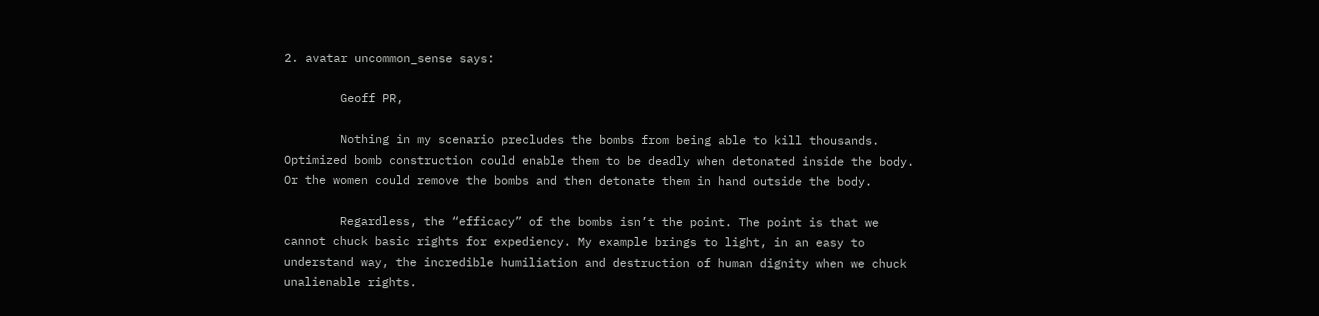2. avatar uncommon_sense says:

        Geoff PR,

        Nothing in my scenario precludes the bombs from being able to kill thousands. Optimized bomb construction could enable them to be deadly when detonated inside the body. Or the women could remove the bombs and then detonate them in hand outside the body.

        Regardless, the “efficacy” of the bombs isn’t the point. The point is that we cannot chuck basic rights for expediency. My example brings to light, in an easy to understand way, the incredible humiliation and destruction of human dignity when we chuck unalienable rights.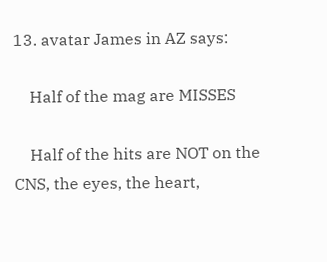13. avatar James in AZ says:

    Half of the mag are MISSES

    Half of the hits are NOT on the CNS, the eyes, the heart,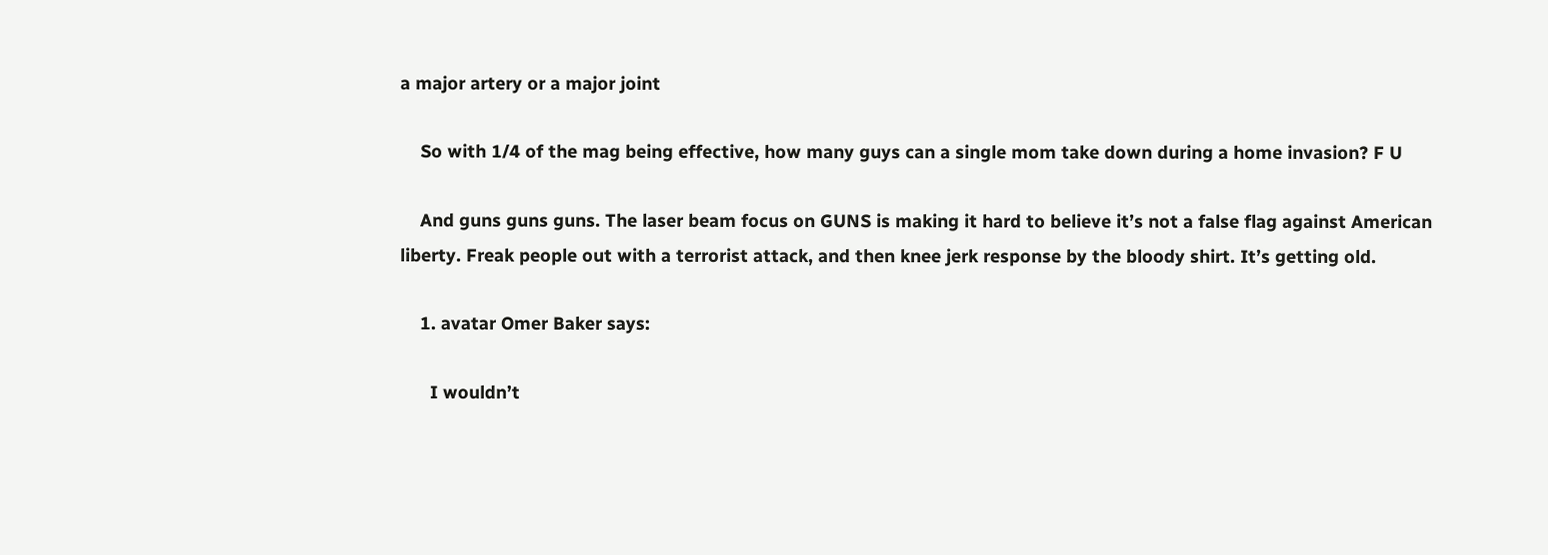a major artery or a major joint

    So with 1/4 of the mag being effective, how many guys can a single mom take down during a home invasion? F U

    And guns guns guns. The laser beam focus on GUNS is making it hard to believe it’s not a false flag against American liberty. Freak people out with a terrorist attack, and then knee jerk response by the bloody shirt. It’s getting old.

    1. avatar Omer Baker says:

      I wouldn’t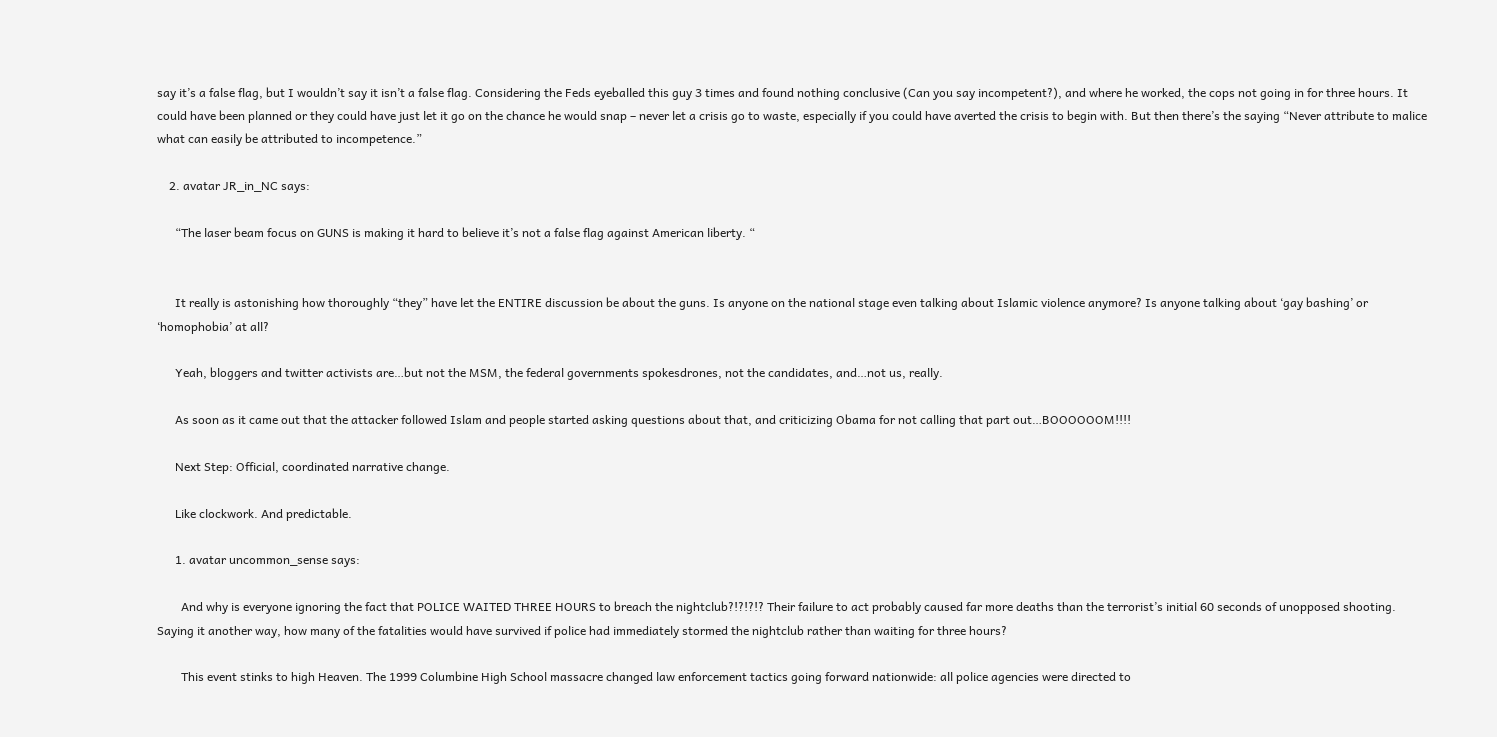say it’s a false flag, but I wouldn’t say it isn’t a false flag. Considering the Feds eyeballed this guy 3 times and found nothing conclusive (Can you say incompetent?), and where he worked, the cops not going in for three hours. It could have been planned or they could have just let it go on the chance he would snap – never let a crisis go to waste, especially if you could have averted the crisis to begin with. But then there’s the saying “Never attribute to malice what can easily be attributed to incompetence.”

    2. avatar JR_in_NC says:

      “The laser beam focus on GUNS is making it hard to believe it’s not a false flag against American liberty. “


      It really is astonishing how thoroughly “they” have let the ENTIRE discussion be about the guns. Is anyone on the national stage even talking about Islamic violence anymore? Is anyone talking about ‘gay bashing’ or ‘homophobia’ at all?

      Yeah, bloggers and twitter activists are…but not the MSM, the federal governments spokesdrones, not the candidates, and…not us, really.

      As soon as it came out that the attacker followed Islam and people started asking questions about that, and criticizing Obama for not calling that part out…BOOOOOOM!!!!

      Next Step: Official, coordinated narrative change.

      Like clockwork. And predictable.

      1. avatar uncommon_sense says:

        And why is everyone ignoring the fact that POLICE WAITED THREE HOURS to breach the nightclub?!?!?!? Their failure to act probably caused far more deaths than the terrorist’s initial 60 seconds of unopposed shooting. Saying it another way, how many of the fatalities would have survived if police had immediately stormed the nightclub rather than waiting for three hours?

        This event stinks to high Heaven. The 1999 Columbine High School massacre changed law enforcement tactics going forward nationwide: all police agencies were directed to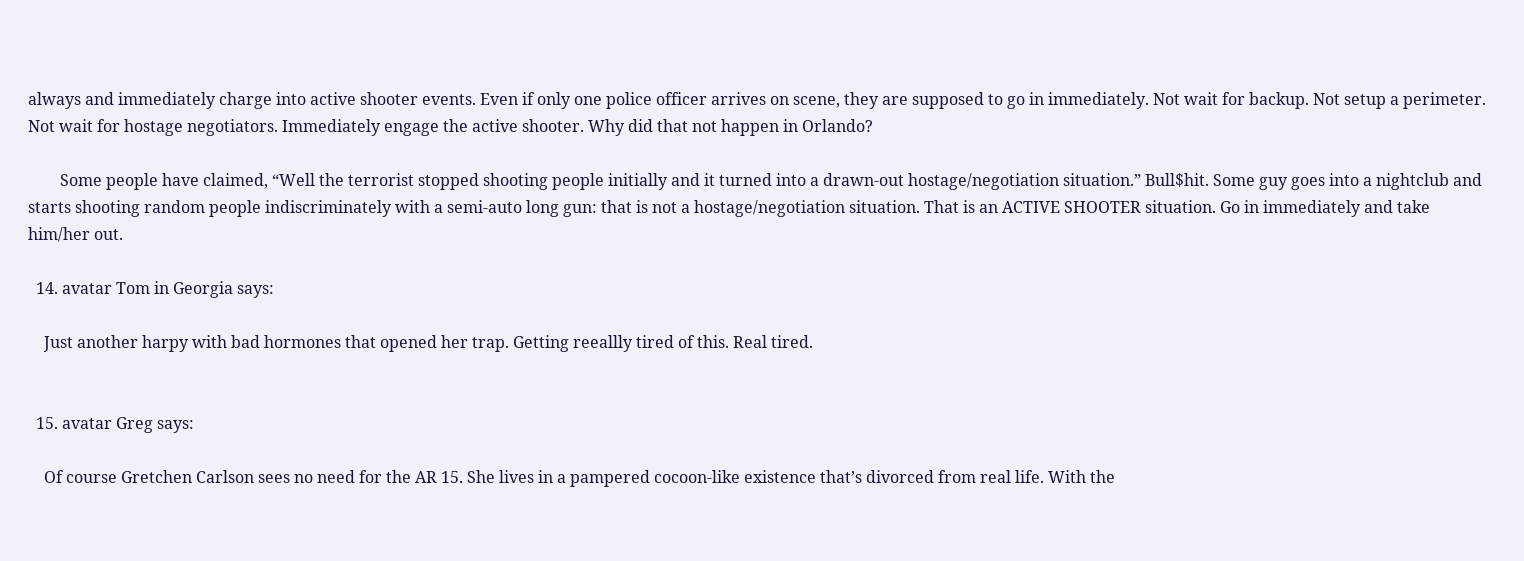always and immediately charge into active shooter events. Even if only one police officer arrives on scene, they are supposed to go in immediately. Not wait for backup. Not setup a perimeter. Not wait for hostage negotiators. Immediately engage the active shooter. Why did that not happen in Orlando?

        Some people have claimed, “Well the terrorist stopped shooting people initially and it turned into a drawn-out hostage/negotiation situation.” Bull$hit. Some guy goes into a nightclub and starts shooting random people indiscriminately with a semi-auto long gun: that is not a hostage/negotiation situation. That is an ACTIVE SHOOTER situation. Go in immediately and take him/her out.

  14. avatar Tom in Georgia says:

    Just another harpy with bad hormones that opened her trap. Getting reeallly tired of this. Real tired.


  15. avatar Greg says:

    Of course Gretchen Carlson sees no need for the AR 15. She lives in a pampered cocoon-like existence that’s divorced from real life. With the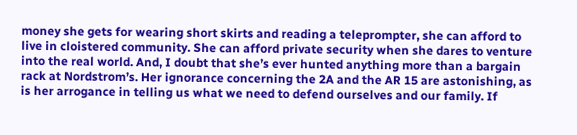money she gets for wearing short skirts and reading a teleprompter, she can afford to live in cloistered community. She can afford private security when she dares to venture into the real world. And, I doubt that she’s ever hunted anything more than a bargain rack at Nordstrom’s. Her ignorance concerning the 2A and the AR 15 are astonishing, as is her arrogance in telling us what we need to defend ourselves and our family. If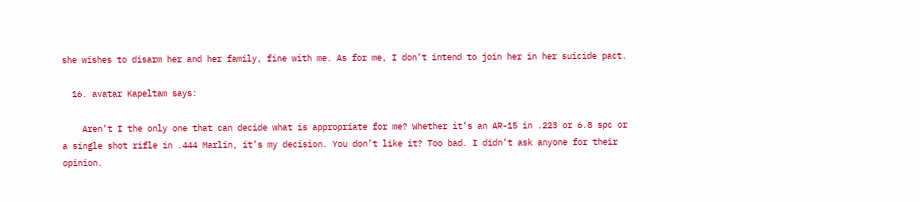she wishes to disarm her and her family, fine with me. As for me, I don’t intend to join her in her suicide pact.

  16. avatar Kapeltam says:

    Aren’t I the only one that can decide what is appropriate for me? Whether it’s an AR-15 in .223 or 6.8 spc or a single shot rifle in .444 Marlin, it’s my decision. You don’t like it? Too bad. I didn’t ask anyone for their opinion.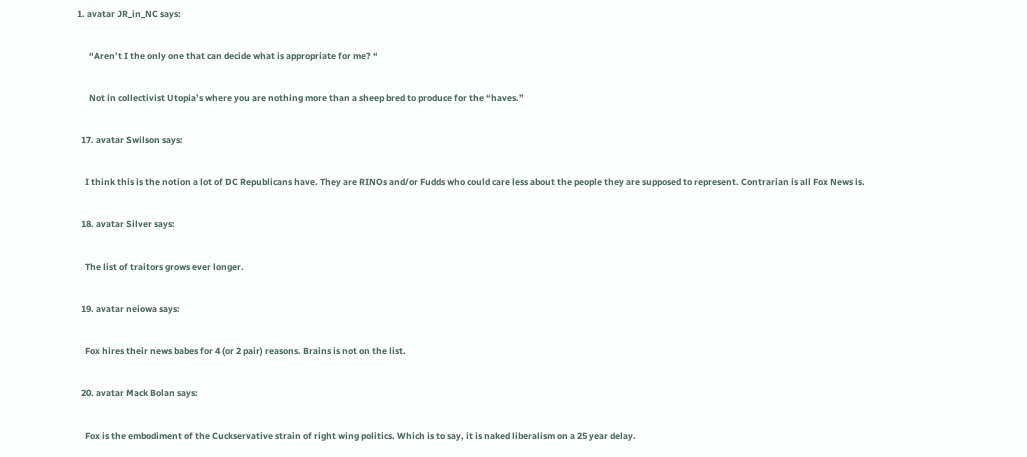1. avatar JR_in_NC says:

      “Aren’t I the only one that can decide what is appropriate for me? “

      Not in collectivist Utopia’s where you are nothing more than a sheep bred to produce for the “haves.”

  17. avatar Swilson says:

    I think this is the notion a lot of DC Republicans have. They are RINOs and/or Fudds who could care less about the people they are supposed to represent. Contrarian is all Fox News is.

  18. avatar Silver says:

    The list of traitors grows ever longer.

  19. avatar neiowa says:

    Fox hires their news babes for 4 (or 2 pair) reasons. Brains is not on the list.

  20. avatar Mack Bolan says:

    Fox is the embodiment of the Cuckservative strain of right wing politics. Which is to say, it is naked liberalism on a 25 year delay.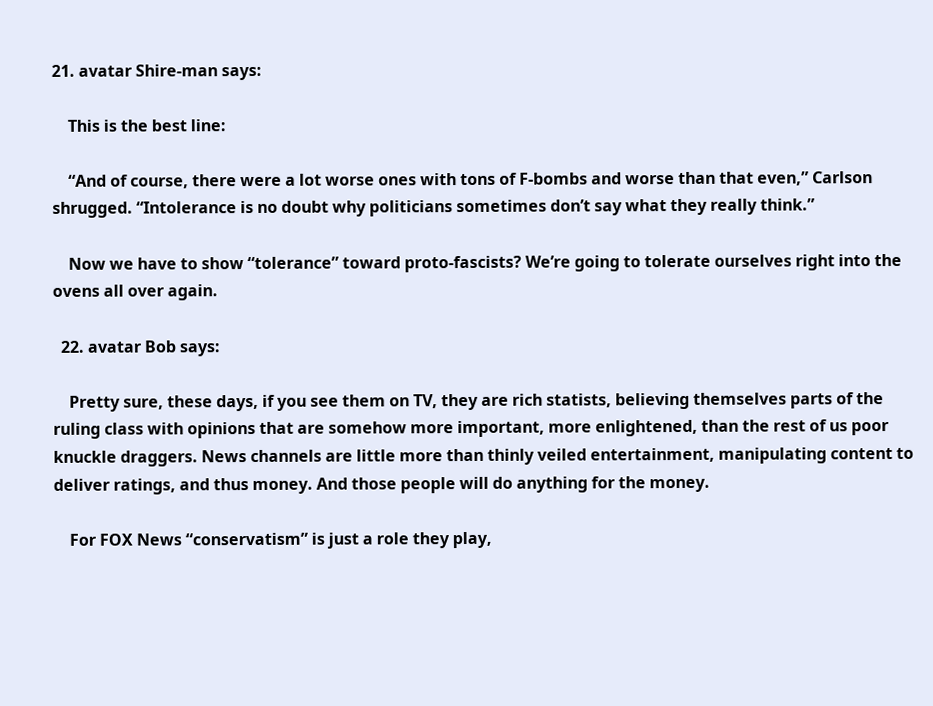21. avatar Shire-man says:

    This is the best line:

    “And of course, there were a lot worse ones with tons of F-bombs and worse than that even,” Carlson shrugged. “Intolerance is no doubt why politicians sometimes don’t say what they really think.”

    Now we have to show “tolerance” toward proto-fascists? We’re going to tolerate ourselves right into the ovens all over again.

  22. avatar Bob says:

    Pretty sure, these days, if you see them on TV, they are rich statists, believing themselves parts of the ruling class with opinions that are somehow more important, more enlightened, than the rest of us poor knuckle draggers. News channels are little more than thinly veiled entertainment, manipulating content to deliver ratings, and thus money. And those people will do anything for the money.

    For FOX News “conservatism” is just a role they play,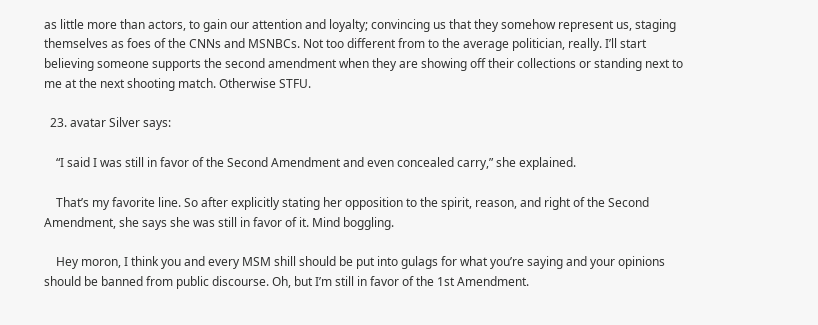as little more than actors, to gain our attention and loyalty; convincing us that they somehow represent us, staging themselves as foes of the CNNs and MSNBCs. Not too different from to the average politician, really. I’ll start believing someone supports the second amendment when they are showing off their collections or standing next to me at the next shooting match. Otherwise STFU.

  23. avatar Silver says:

    “I said I was still in favor of the Second Amendment and even concealed carry,” she explained.

    That’s my favorite line. So after explicitly stating her opposition to the spirit, reason, and right of the Second Amendment, she says she was still in favor of it. Mind boggling.

    Hey moron, I think you and every MSM shill should be put into gulags for what you’re saying and your opinions should be banned from public discourse. Oh, but I’m still in favor of the 1st Amendment.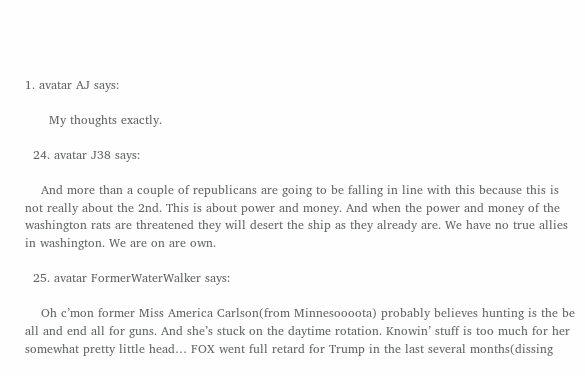1. avatar AJ says:

      My thoughts exactly.

  24. avatar J38 says:

    And more than a couple of republicans are going to be falling in line with this because this is not really about the 2nd. This is about power and money. And when the power and money of the washington rats are threatened they will desert the ship as they already are. We have no true allies in washington. We are on are own.

  25. avatar FormerWaterWalker says:

    Oh c’mon former Miss America Carlson(from Minnesoooota) probably believes hunting is the be all and end all for guns. And she’s stuck on the daytime rotation. Knowin’ stuff is too much for her somewhat pretty little head… FOX went full retard for Trump in the last several months(dissing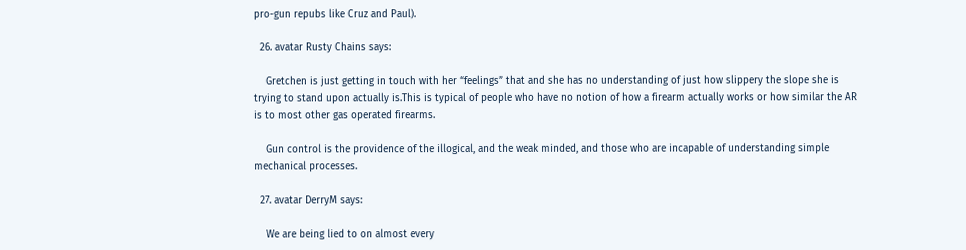pro-gun repubs like Cruz and Paul).

  26. avatar Rusty Chains says:

    Gretchen is just getting in touch with her “feelings” that and she has no understanding of just how slippery the slope she is trying to stand upon actually is.This is typical of people who have no notion of how a firearm actually works or how similar the AR is to most other gas operated firearms.

    Gun control is the providence of the illogical, and the weak minded, and those who are incapable of understanding simple mechanical processes.

  27. avatar DerryM says:

    We are being lied to on almost every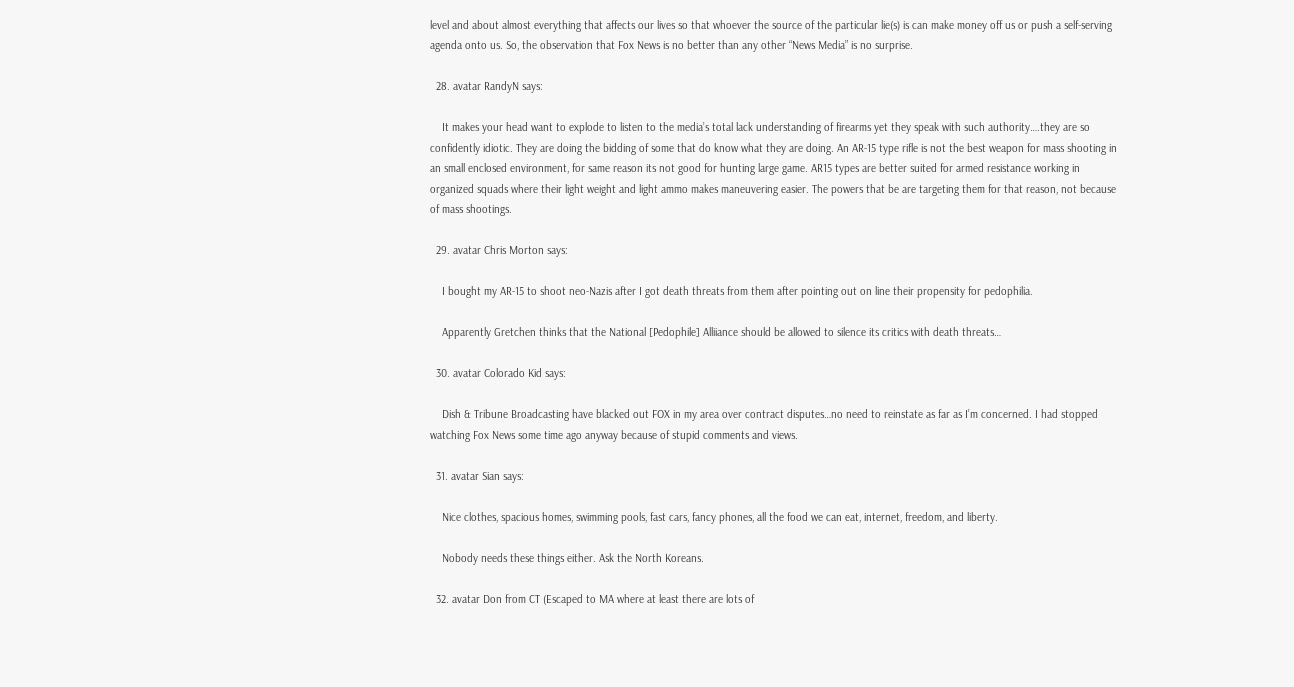level and about almost everything that affects our lives so that whoever the source of the particular lie(s) is can make money off us or push a self-serving agenda onto us. So, the observation that Fox News is no better than any other “News Media” is no surprise.

  28. avatar RandyN says:

    It makes your head want to explode to listen to the media’s total lack understanding of firearms yet they speak with such authority….they are so confidently idiotic. They are doing the bidding of some that do know what they are doing. An AR-15 type rifle is not the best weapon for mass shooting in an small enclosed environment, for same reason its not good for hunting large game. AR15 types are better suited for armed resistance working in organized squads where their light weight and light ammo makes maneuvering easier. The powers that be are targeting them for that reason, not because of mass shootings.

  29. avatar Chris Morton says:

    I bought my AR-15 to shoot neo-Nazis after I got death threats from them after pointing out on line their propensity for pedophilia.

    Apparently Gretchen thinks that the National [Pedophile] Alliiance should be allowed to silence its critics with death threats…

  30. avatar Colorado Kid says:

    Dish & Tribune Broadcasting have blacked out FOX in my area over contract disputes…no need to reinstate as far as I’m concerned. I had stopped watching Fox News some time ago anyway because of stupid comments and views.

  31. avatar Sian says:

    Nice clothes, spacious homes, swimming pools, fast cars, fancy phones, all the food we can eat, internet, freedom, and liberty.

    Nobody needs these things either. Ask the North Koreans.

  32. avatar Don from CT (Escaped to MA where at least there are lots of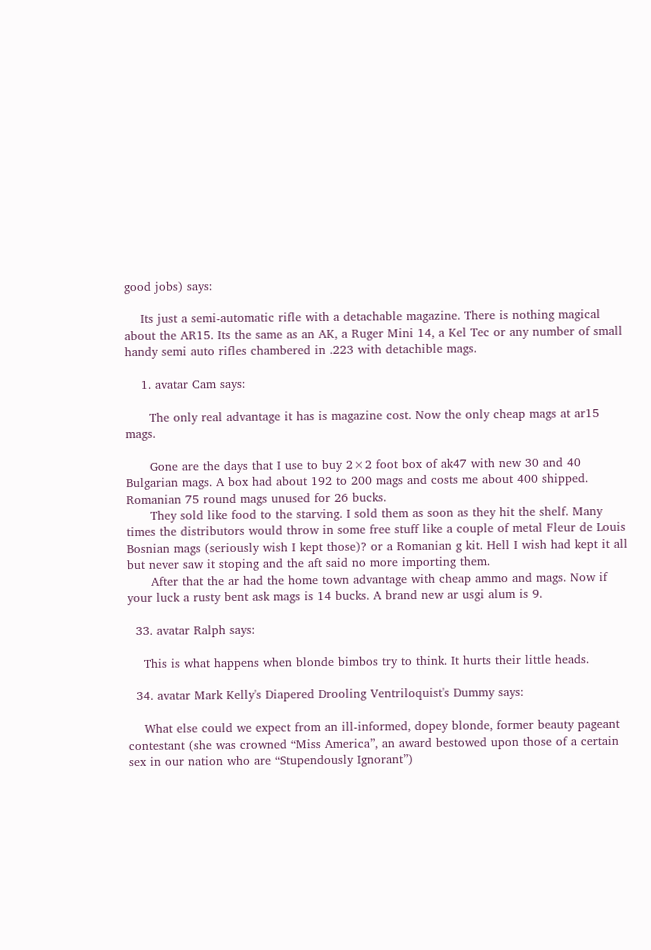good jobs) says:

    Its just a semi-automatic rifle with a detachable magazine. There is nothing magical about the AR15. Its the same as an AK, a Ruger Mini 14, a Kel Tec or any number of small handy semi auto rifles chambered in .223 with detachible mags.

    1. avatar Cam says:

      The only real advantage it has is magazine cost. Now the only cheap mags at ar15 mags.

      Gone are the days that I use to buy 2×2 foot box of ak47 with new 30 and 40 Bulgarian mags. A box had about 192 to 200 mags and costs me about 400 shipped. Romanian 75 round mags unused for 26 bucks.
      They sold like food to the starving. I sold them as soon as they hit the shelf. Many times the distributors would throw in some free stuff like a couple of metal Fleur de Louis Bosnian mags (seriously wish I kept those)? or a Romanian g kit. Hell I wish had kept it all but never saw it stoping and the aft said no more importing them.
      After that the ar had the home town advantage with cheap ammo and mags. Now if your luck a rusty bent ask mags is 14 bucks. A brand new ar usgi alum is 9.

  33. avatar Ralph says:

    This is what happens when blonde bimbos try to think. It hurts their little heads.

  34. avatar Mark Kelly's Diapered Drooling Ventriloquist's Dummy says:

    What else could we expect from an ill-informed, dopey blonde, former beauty pageant contestant (she was crowned “Miss America”, an award bestowed upon those of a certain sex in our nation who are “Stupendously Ignorant”)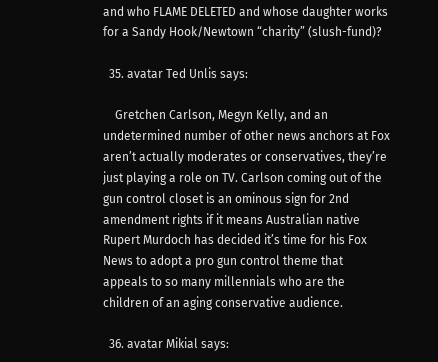and who FLAME DELETED and whose daughter works for a Sandy Hook/Newtown “charity” (slush-fund)?

  35. avatar Ted Unlis says:

    Gretchen Carlson, Megyn Kelly, and an undetermined number of other news anchors at Fox aren’t actually moderates or conservatives, they’re just playing a role on TV. Carlson coming out of the gun control closet is an ominous sign for 2nd amendment rights if it means Australian native Rupert Murdoch has decided it’s time for his Fox News to adopt a pro gun control theme that appeals to so many millennials who are the children of an aging conservative audience.

  36. avatar Mikial says: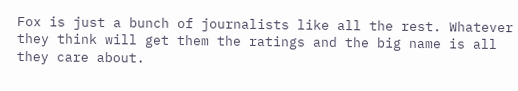Fox is just a bunch of journalists like all the rest. Whatever they think will get them the ratings and the big name is all they care about.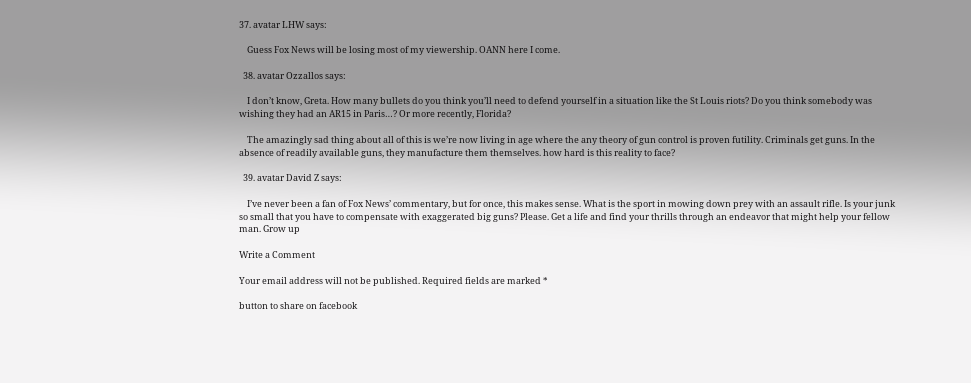37. avatar LHW says:

    Guess Fox News will be losing most of my viewership. OANN here I come.

  38. avatar Ozzallos says:

    I don’t know, Greta. How many bullets do you think you’ll need to defend yourself in a situation like the St Louis riots? Do you think somebody was wishing they had an AR15 in Paris…? Or more recently, Florida?

    The amazingly sad thing about all of this is we’re now living in age where the any theory of gun control is proven futility. Criminals get guns. In the absence of readily available guns, they manufacture them themselves. how hard is this reality to face?

  39. avatar David Z says:

    I’ve never been a fan of Fox News’ commentary, but for once, this makes sense. What is the sport in mowing down prey with an assault rifle. Is your junk so small that you have to compensate with exaggerated big guns? Please. Get a life and find your thrills through an endeavor that might help your fellow man. Grow up

Write a Comment

Your email address will not be published. Required fields are marked *

button to share on facebook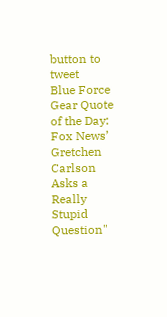button to tweet
Blue Force Gear Quote of the Day: Fox News’ Gretchen Carlson Asks a Really Stupid Question"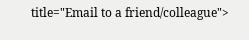title="Email to a friend/colleague">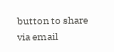button to share via email